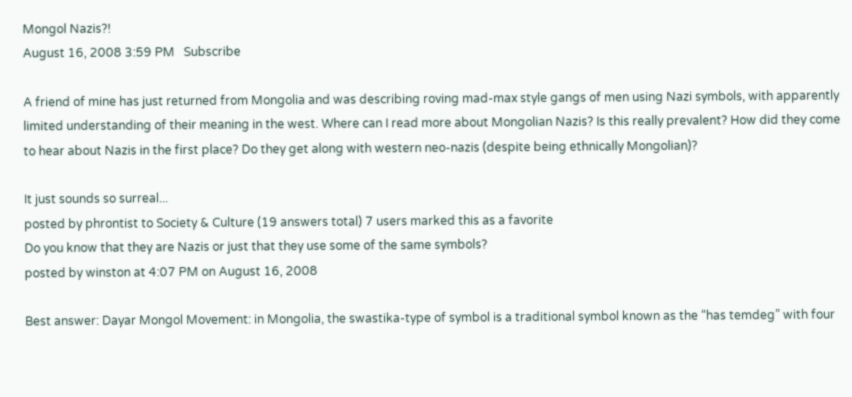Mongol Nazis?!
August 16, 2008 3:59 PM   Subscribe

A friend of mine has just returned from Mongolia and was describing roving mad-max style gangs of men using Nazi symbols, with apparently limited understanding of their meaning in the west. Where can I read more about Mongolian Nazis? Is this really prevalent? How did they come to hear about Nazis in the first place? Do they get along with western neo-nazis (despite being ethnically Mongolian)?

It just sounds so surreal...
posted by phrontist to Society & Culture (19 answers total) 7 users marked this as a favorite
Do you know that they are Nazis or just that they use some of the same symbols?
posted by winston at 4:07 PM on August 16, 2008

Best answer: Dayar Mongol Movement: in Mongolia, the swastika-type of symbol is a traditional symbol known as the “has temdeg” with four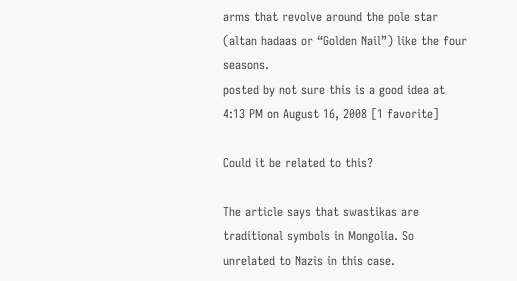arms that revolve around the pole star (altan hadaas or “Golden Nail”) like the four seasons.
posted by not sure this is a good idea at 4:13 PM on August 16, 2008 [1 favorite]

Could it be related to this?

The article says that swastikas are traditional symbols in Mongolia. So unrelated to Nazis in this case.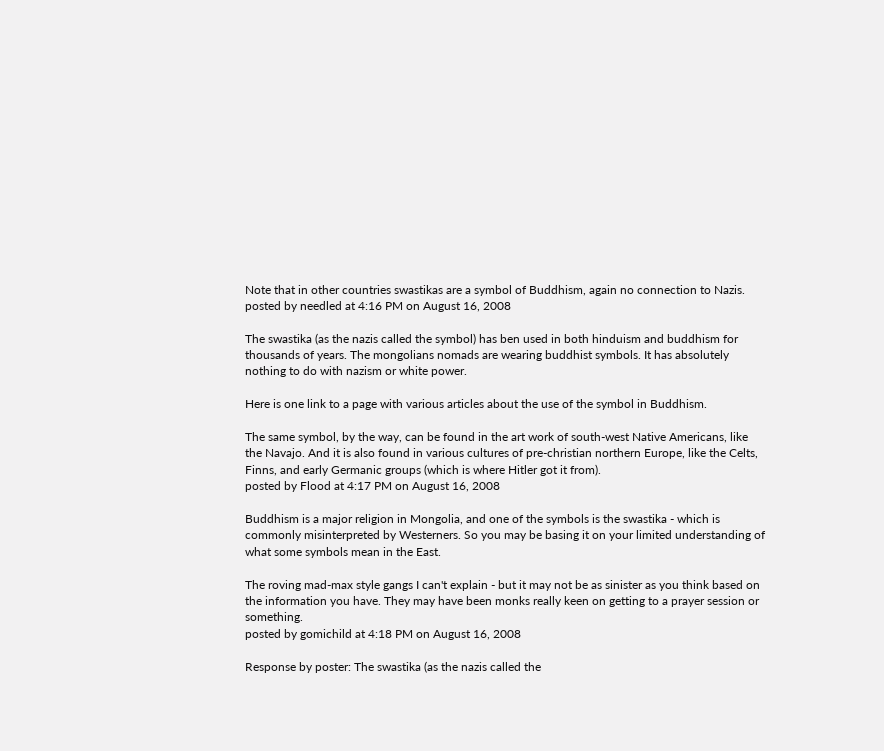Note that in other countries swastikas are a symbol of Buddhism, again no connection to Nazis.
posted by needled at 4:16 PM on August 16, 2008

The swastika (as the nazis called the symbol) has ben used in both hinduism and buddhism for thousands of years. The mongolians nomads are wearing buddhist symbols. It has absolutely nothing to do with nazism or white power.

Here is one link to a page with various articles about the use of the symbol in Buddhism.

The same symbol, by the way, can be found in the art work of south-west Native Americans, like the Navajo. And it is also found in various cultures of pre-christian northern Europe, like the Celts, Finns, and early Germanic groups (which is where Hitler got it from).
posted by Flood at 4:17 PM on August 16, 2008

Buddhism is a major religion in Mongolia, and one of the symbols is the swastika - which is commonly misinterpreted by Westerners. So you may be basing it on your limited understanding of what some symbols mean in the East.

The roving mad-max style gangs I can't explain - but it may not be as sinister as you think based on the information you have. They may have been monks really keen on getting to a prayer session or something.
posted by gomichild at 4:18 PM on August 16, 2008

Response by poster: The swastika (as the nazis called the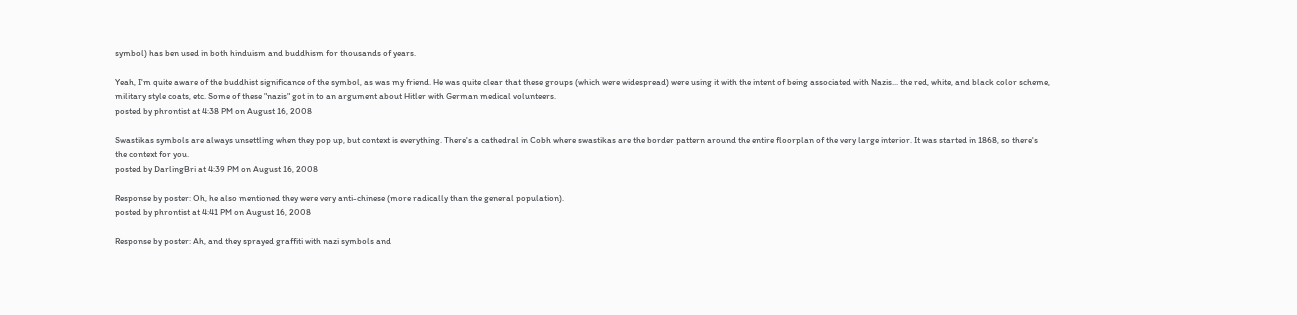symbol) has ben used in both hinduism and buddhism for thousands of years.

Yeah, I'm quite aware of the buddhist significance of the symbol, as was my friend. He was quite clear that these groups (which were widespread) were using it with the intent of being associated with Nazis... the red, white, and black color scheme, military style coats, etc. Some of these "nazis" got in to an argument about Hitler with German medical volunteers.
posted by phrontist at 4:38 PM on August 16, 2008

Swastikas symbols are always unsettling when they pop up, but context is everything. There's a cathedral in Cobh where swastikas are the border pattern around the entire floorplan of the very large interior. It was started in 1868, so there's the context for you.
posted by DarlingBri at 4:39 PM on August 16, 2008

Response by poster: Oh, he also mentioned they were very anti-chinese (more radically than the general population).
posted by phrontist at 4:41 PM on August 16, 2008

Response by poster: Ah, and they sprayed graffiti with nazi symbols and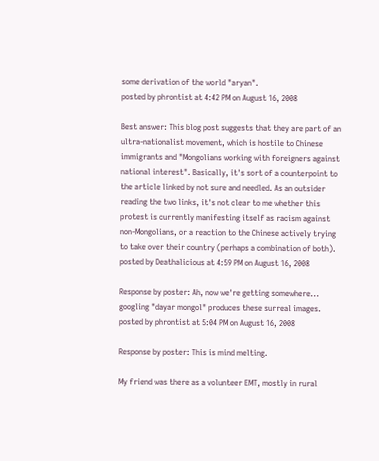some derivation of the world "aryan".
posted by phrontist at 4:42 PM on August 16, 2008

Best answer: This blog post suggests that they are part of an ultra-nationalist movement, which is hostile to Chinese immigrants and "Mongolians working with foreigners against national interest". Basically, it's sort of a counterpoint to the article linked by not sure and needled. As an outsider reading the two links, it's not clear to me whether this protest is currently manifesting itself as racism against non-Mongolians, or a reaction to the Chinese actively trying to take over their country (perhaps a combination of both).
posted by Deathalicious at 4:59 PM on August 16, 2008

Response by poster: Ah, now we're getting somewhere... googling "dayar mongol" produces these surreal images.
posted by phrontist at 5:04 PM on August 16, 2008

Response by poster: This is mind melting.

My friend was there as a volunteer EMT, mostly in rural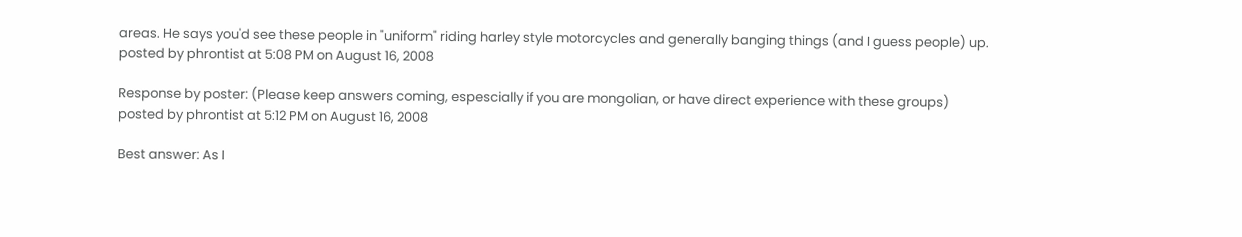areas. He says you'd see these people in "uniform" riding harley style motorcycles and generally banging things (and I guess people) up.
posted by phrontist at 5:08 PM on August 16, 2008

Response by poster: (Please keep answers coming, espescially if you are mongolian, or have direct experience with these groups)
posted by phrontist at 5:12 PM on August 16, 2008

Best answer: As I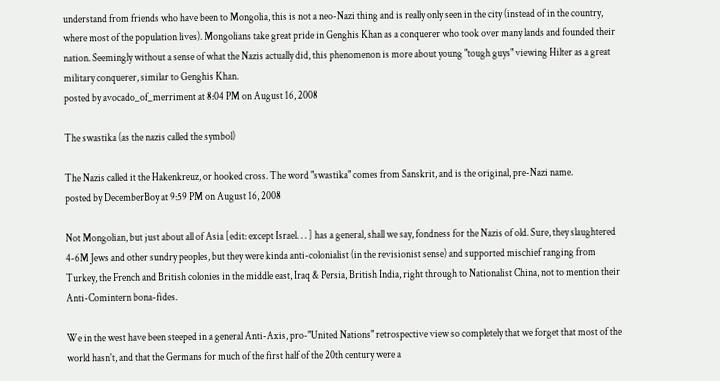understand from friends who have been to Mongolia, this is not a neo-Nazi thing and is really only seen in the city (instead of in the country, where most of the population lives). Mongolians take great pride in Genghis Khan as a conquerer who took over many lands and founded their nation. Seemingly without a sense of what the Nazis actually did, this phenomenon is more about young "tough guys" viewing Hilter as a great military conquerer, similar to Genghis Khan.
posted by avocado_of_merriment at 8:04 PM on August 16, 2008

The swastika (as the nazis called the symbol)

The Nazis called it the Hakenkreuz, or hooked cross. The word "swastika" comes from Sanskrit, and is the original, pre-Nazi name.
posted by DecemberBoy at 9:59 PM on August 16, 2008

Not Mongolian, but just about all of Asia [edit: except Israel. . . ] has a general, shall we say, fondness for the Nazis of old. Sure, they slaughtered 4-6M Jews and other sundry peoples, but they were kinda anti-colonialist (in the revisionist sense) and supported mischief ranging from Turkey, the French and British colonies in the middle east, Iraq & Persia, British India, right through to Nationalist China, not to mention their Anti-Comintern bona-fides.

We in the west have been steeped in a general Anti-Axis, pro-"United Nations" retrospective view so completely that we forget that most of the world hasn't, and that the Germans for much of the first half of the 20th century were a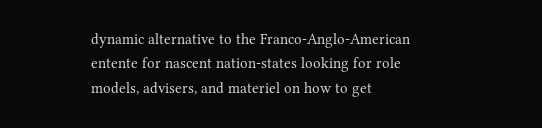dynamic alternative to the Franco-Anglo-American entente for nascent nation-states looking for role models, advisers, and materiel on how to get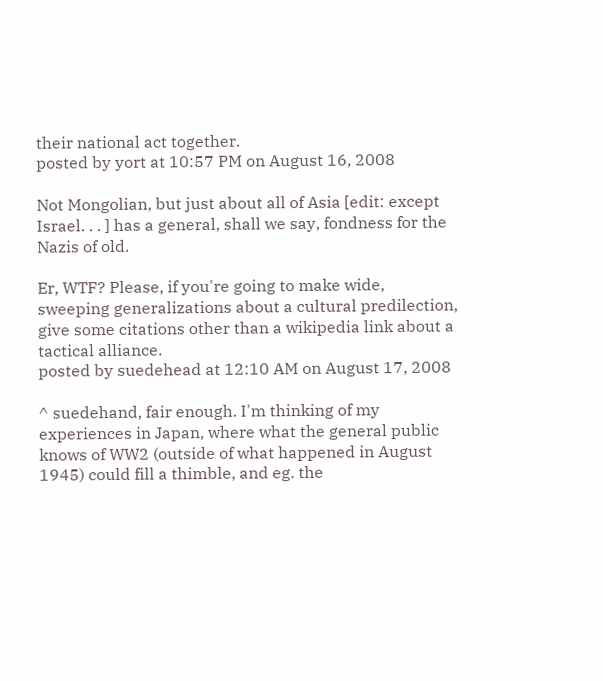their national act together.
posted by yort at 10:57 PM on August 16, 2008

Not Mongolian, but just about all of Asia [edit: except Israel. . . ] has a general, shall we say, fondness for the Nazis of old.

Er, WTF? Please, if you're going to make wide, sweeping generalizations about a cultural predilection, give some citations other than a wikipedia link about a tactical alliance.
posted by suedehead at 12:10 AM on August 17, 2008

^ suedehand, fair enough. I'm thinking of my experiences in Japan, where what the general public knows of WW2 (outside of what happened in August 1945) could fill a thimble, and eg. the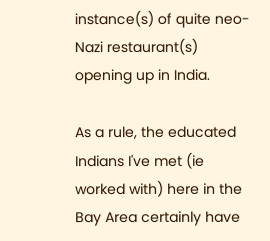instance(s) of quite neo-Nazi restaurant(s) opening up in India.

As a rule, the educated Indians I've met (ie worked with) here in the Bay Area certainly have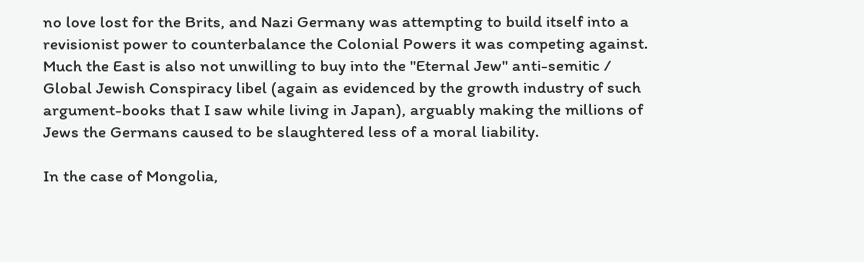no love lost for the Brits, and Nazi Germany was attempting to build itself into a revisionist power to counterbalance the Colonial Powers it was competing against. Much the East is also not unwilling to buy into the "Eternal Jew" anti-semitic / Global Jewish Conspiracy libel (again as evidenced by the growth industry of such argument-books that I saw while living in Japan), arguably making the millions of Jews the Germans caused to be slaughtered less of a moral liability.

In the case of Mongolia,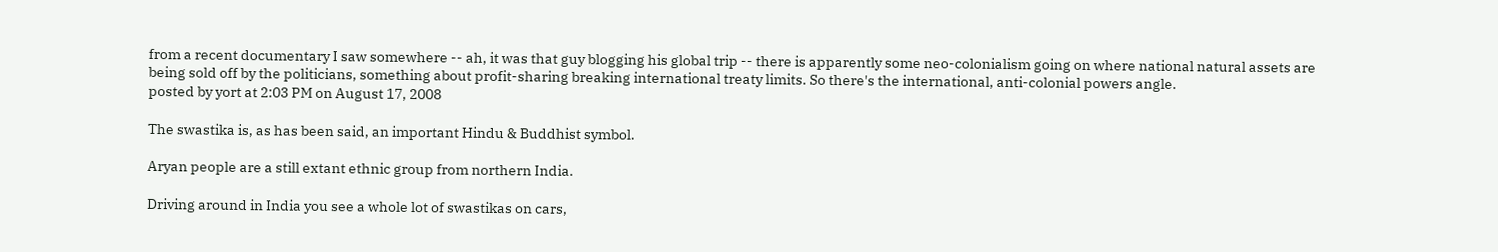from a recent documentary I saw somewhere -- ah, it was that guy blogging his global trip -- there is apparently some neo-colonialism going on where national natural assets are being sold off by the politicians, something about profit-sharing breaking international treaty limits. So there's the international, anti-colonial powers angle.
posted by yort at 2:03 PM on August 17, 2008

The swastika is, as has been said, an important Hindu & Buddhist symbol.

Aryan people are a still extant ethnic group from northern India.

Driving around in India you see a whole lot of swastikas on cars,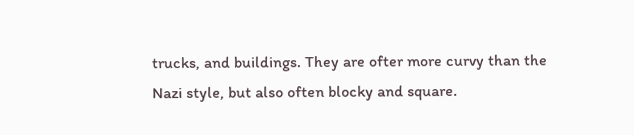trucks, and buildings. They are ofter more curvy than the Nazi style, but also often blocky and square.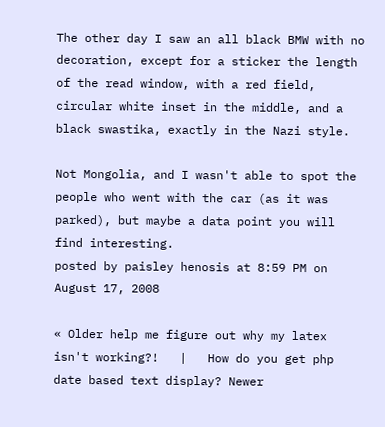The other day I saw an all black BMW with no decoration, except for a sticker the length of the read window, with a red field, circular white inset in the middle, and a black swastika, exactly in the Nazi style.

Not Mongolia, and I wasn't able to spot the people who went with the car (as it was parked), but maybe a data point you will find interesting.
posted by paisley henosis at 8:59 PM on August 17, 2008

« Older help me figure out why my latex isn't working?!   |   How do you get php date based text display? Newer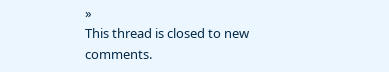»
This thread is closed to new comments.